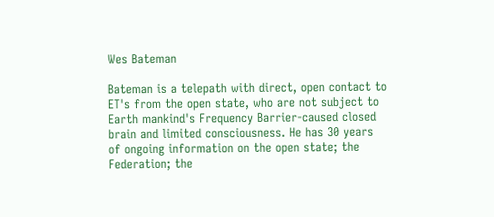Wes Bateman

Bateman is a telepath with direct, open contact to ET's from the open state, who are not subject to Earth mankind's Frequency Barrier-caused closed brain and limited consciousness. He has 30 years of ongoing information on the open state; the Federation; the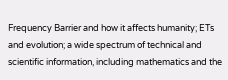Frequency Barrier and how it affects humanity; ETs and evolution; a wide spectrum of technical and scientific information, including mathematics and the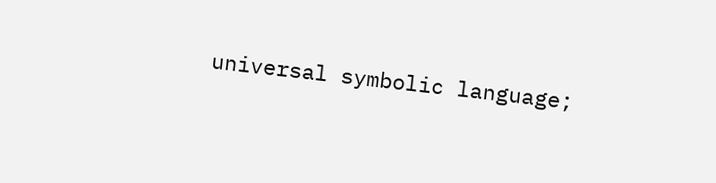universal symbolic language;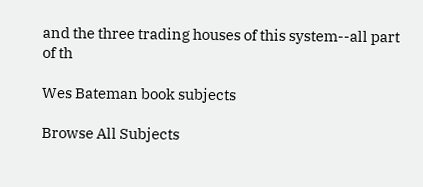and the three trading houses of this system--all part of th

Wes Bateman book subjects

Browse All Subjects